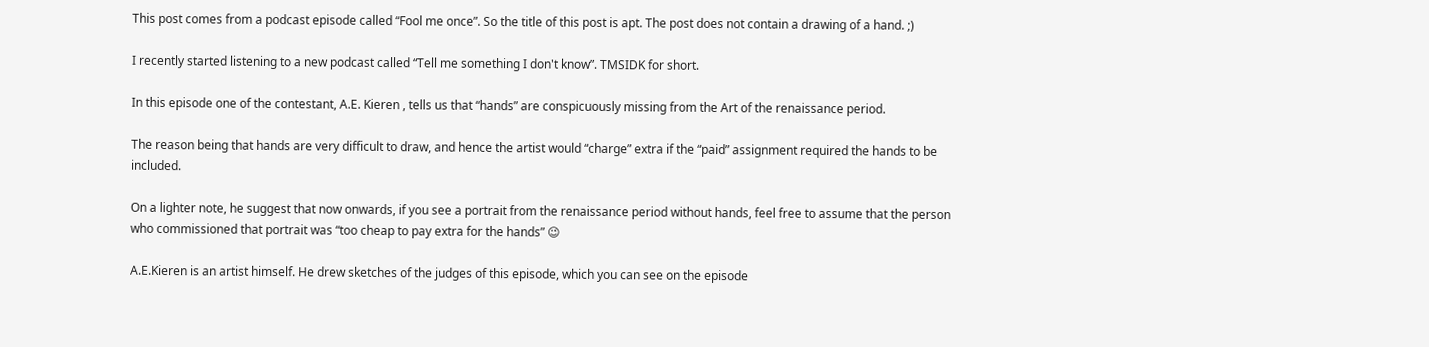This post comes from a podcast episode called “Fool me once”. So the title of this post is apt. The post does not contain a drawing of a hand. ;)

I recently started listening to a new podcast called “Tell me something I don't know”. TMSIDK for short.

In this episode one of the contestant, A.E. Kieren , tells us that “hands” are conspicuously missing from the Art of the renaissance period.

The reason being that hands are very difficult to draw, and hence the artist would “charge” extra if the “paid” assignment required the hands to be included.

On a lighter note, he suggest that now onwards, if you see a portrait from the renaissance period without hands, feel free to assume that the person who commissioned that portrait was “too cheap to pay extra for the hands” 😉

A.E.Kieren is an artist himself. He drew sketches of the judges of this episode, which you can see on the episode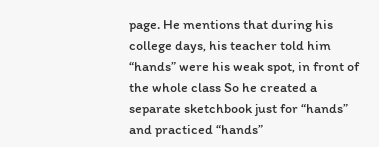page. He mentions that during his college days, his teacher told him “hands” were his weak spot, in front of the whole class So he created a separate sketchbook just for “hands” and practiced “hands”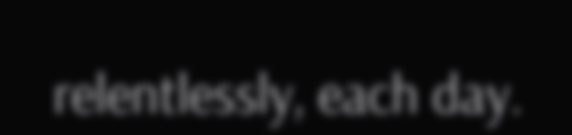relentlessly, each day.